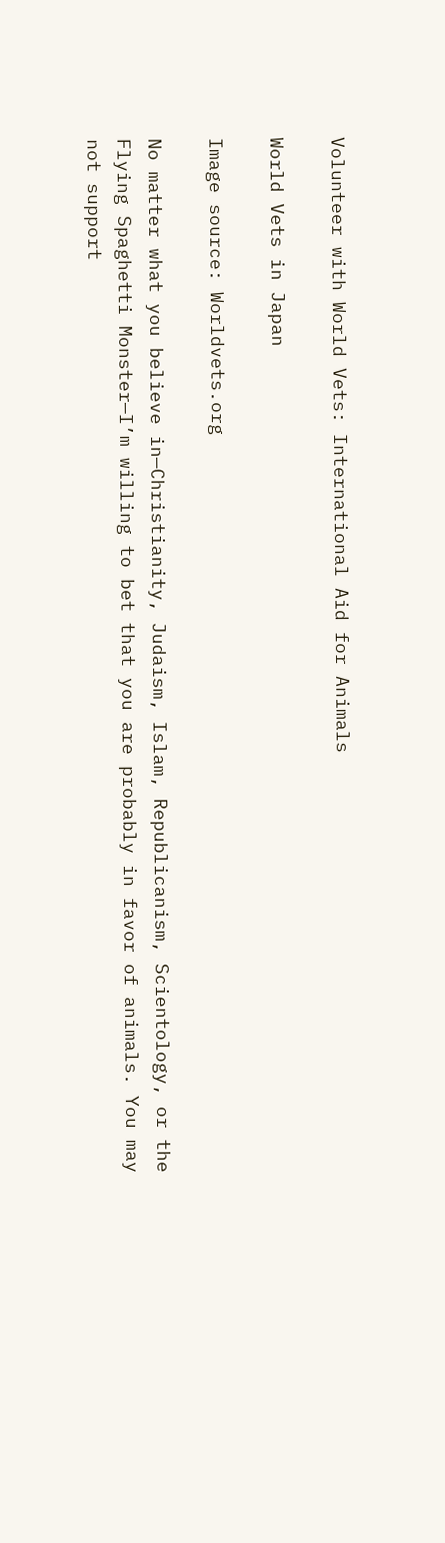Volunteer with World Vets: International Aid for Animals

World Vets in Japan

Image source: Worldvets.org

No matter what you believe in—Christianity, Judaism, Islam, Republicanism, Scientology, or the Flying Spaghetti Monster—I’m willing to bet that you are probably in favor of animals. You may not support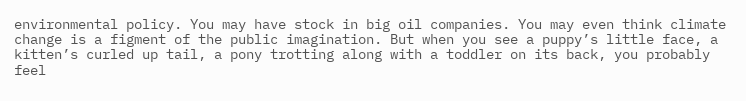environmental policy. You may have stock in big oil companies. You may even think climate change is a figment of the public imagination. But when you see a puppy’s little face, a kitten’s curled up tail, a pony trotting along with a toddler on its back, you probably feel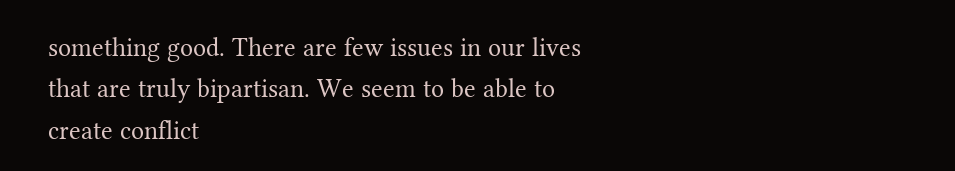something good. There are few issues in our lives that are truly bipartisan. We seem to be able to create conflict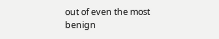out of even the most benign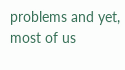problems and yet, most of us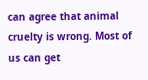can agree that animal cruelty is wrong. Most of us can get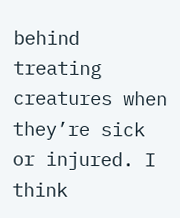behind treating creatures when they’re sick or injured. I think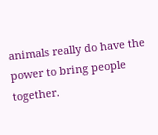animals really do have the power to bring people together.